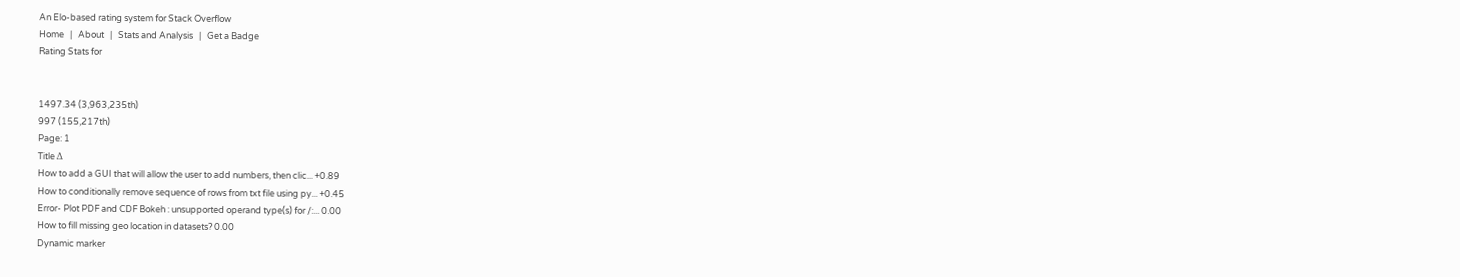An Elo-based rating system for Stack Overflow
Home   |   About   |   Stats and Analysis   |   Get a Badge
Rating Stats for


1497.34 (3,963,235th)
997 (155,217th)
Page: 1
Title Δ
How to add a GUI that will allow the user to add numbers, then clic... +0.89
How to conditionally remove sequence of rows from txt file using py... +0.45
Error- Plot PDF and CDF Bokeh : unsupported operand type(s) for /:... 0.00
How to fill missing geo location in datasets? 0.00
Dynamic marker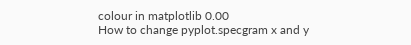colour in matplotlib 0.00
How to change pyplot.specgram x and y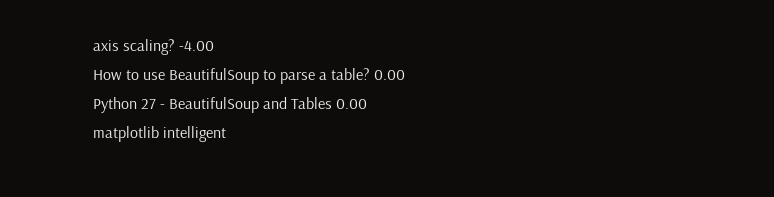axis scaling? -4.00
How to use BeautifulSoup to parse a table? 0.00
Python 27 - BeautifulSoup and Tables 0.00
matplotlib intelligent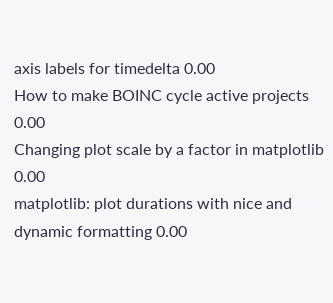axis labels for timedelta 0.00
How to make BOINC cycle active projects 0.00
Changing plot scale by a factor in matplotlib 0.00
matplotlib: plot durations with nice and dynamic formatting 0.00